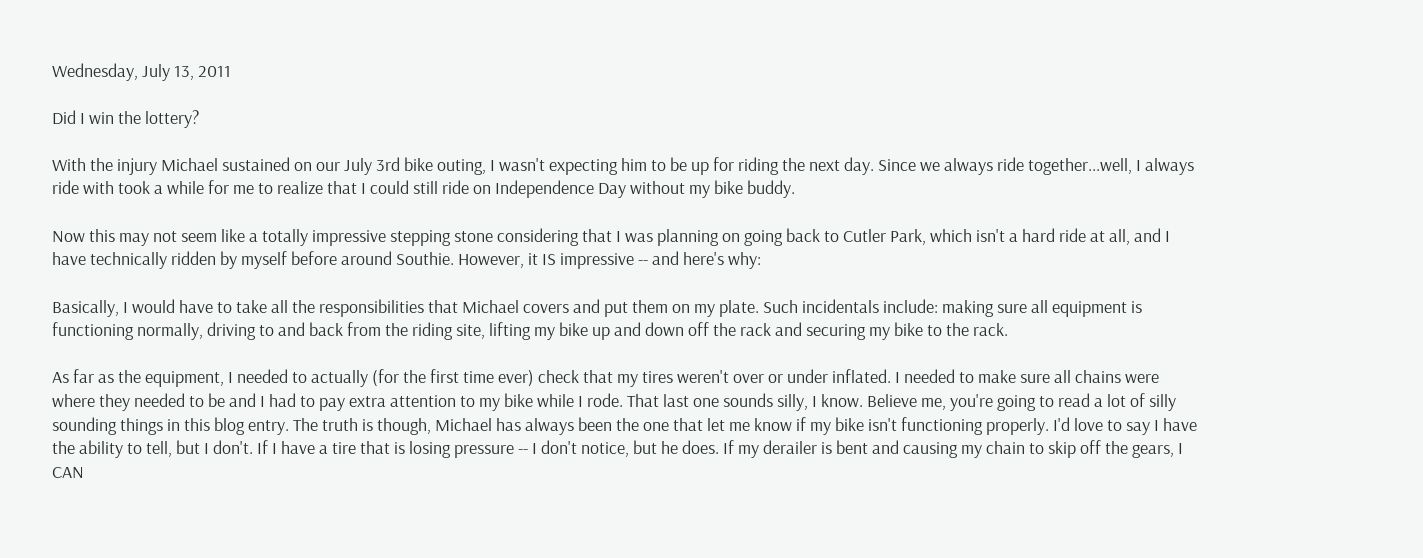Wednesday, July 13, 2011

Did I win the lottery?

With the injury Michael sustained on our July 3rd bike outing, I wasn't expecting him to be up for riding the next day. Since we always ride together...well, I always ride with took a while for me to realize that I could still ride on Independence Day without my bike buddy.

Now this may not seem like a totally impressive stepping stone considering that I was planning on going back to Cutler Park, which isn't a hard ride at all, and I have technically ridden by myself before around Southie. However, it IS impressive -- and here's why:

Basically, I would have to take all the responsibilities that Michael covers and put them on my plate. Such incidentals include: making sure all equipment is functioning normally, driving to and back from the riding site, lifting my bike up and down off the rack and securing my bike to the rack.

As far as the equipment, I needed to actually (for the first time ever) check that my tires weren't over or under inflated. I needed to make sure all chains were where they needed to be and I had to pay extra attention to my bike while I rode. That last one sounds silly, I know. Believe me, you're going to read a lot of silly sounding things in this blog entry. The truth is though, Michael has always been the one that let me know if my bike isn't functioning properly. I'd love to say I have the ability to tell, but I don't. If I have a tire that is losing pressure -- I don't notice, but he does. If my derailer is bent and causing my chain to skip off the gears, I CAN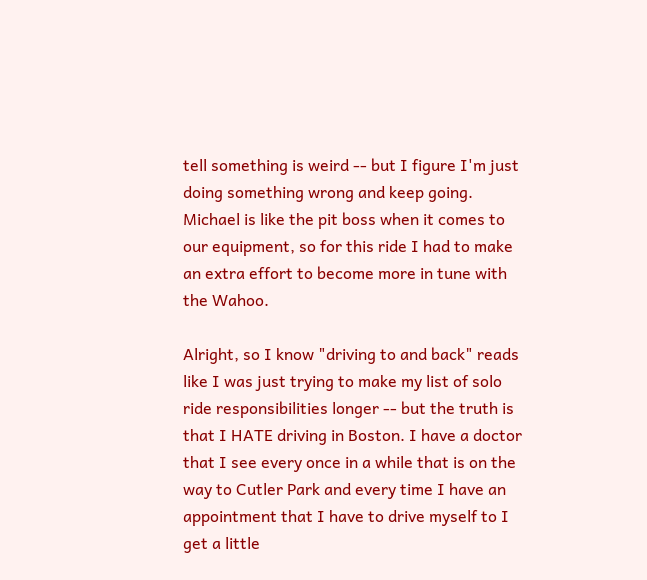tell something is weird -- but I figure I'm just doing something wrong and keep going. Michael is like the pit boss when it comes to our equipment, so for this ride I had to make an extra effort to become more in tune with the Wahoo.

Alright, so I know "driving to and back" reads like I was just trying to make my list of solo ride responsibilities longer -- but the truth is that I HATE driving in Boston. I have a doctor that I see every once in a while that is on the way to Cutler Park and every time I have an appointment that I have to drive myself to I get a little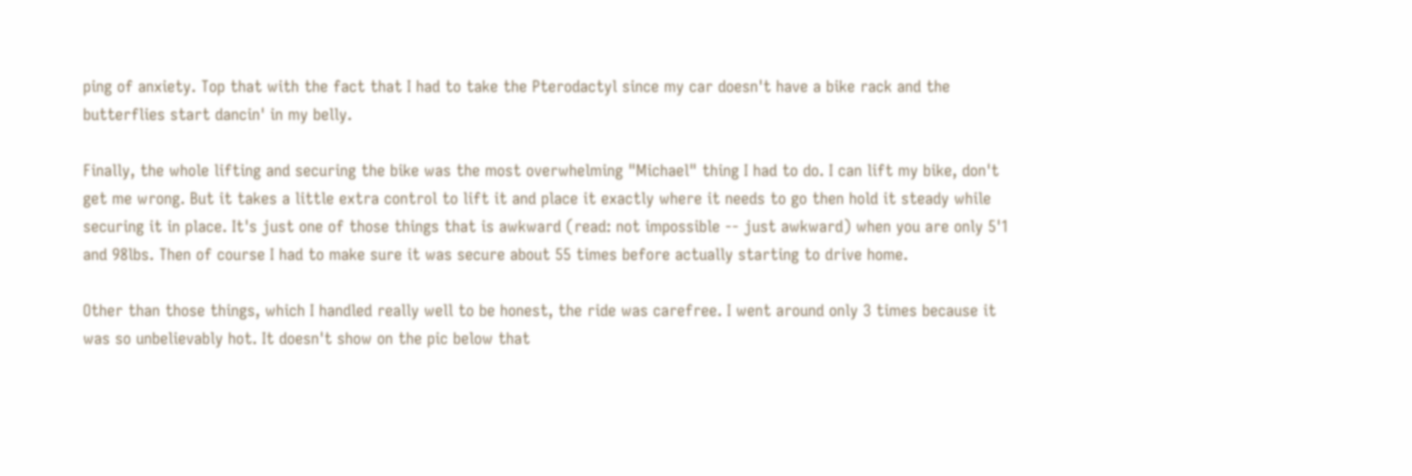ping of anxiety. Top that with the fact that I had to take the Pterodactyl since my car doesn't have a bike rack and the butterflies start dancin' in my belly.

Finally, the whole lifting and securing the bike was the most overwhelming "Michael" thing I had to do. I can lift my bike, don't get me wrong. But it takes a little extra control to lift it and place it exactly where it needs to go then hold it steady while securing it in place. It's just one of those things that is awkward (read: not impossible -- just awkward) when you are only 5'1 and 98lbs. Then of course I had to make sure it was secure about 55 times before actually starting to drive home.

Other than those things, which I handled really well to be honest, the ride was carefree. I went around only 3 times because it was so unbelievably hot. It doesn't show on the pic below that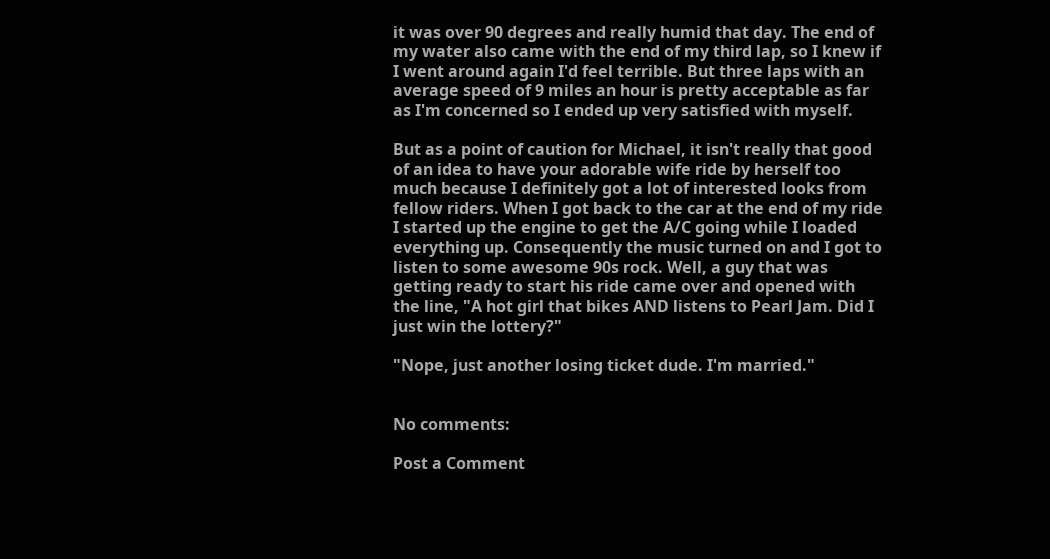it was over 90 degrees and really humid that day. The end of my water also came with the end of my third lap, so I knew if I went around again I'd feel terrible. But three laps with an average speed of 9 miles an hour is pretty acceptable as far as I'm concerned so I ended up very satisfied with myself.

But as a point of caution for Michael, it isn't really that good of an idea to have your adorable wife ride by herself too much because I definitely got a lot of interested looks from fellow riders. When I got back to the car at the end of my ride I started up the engine to get the A/C going while I loaded everything up. Consequently the music turned on and I got to listen to some awesome 90s rock. Well, a guy that was getting ready to start his ride came over and opened with the line, "A hot girl that bikes AND listens to Pearl Jam. Did I just win the lottery?"

"Nope, just another losing ticket dude. I'm married."


No comments:

Post a Comment